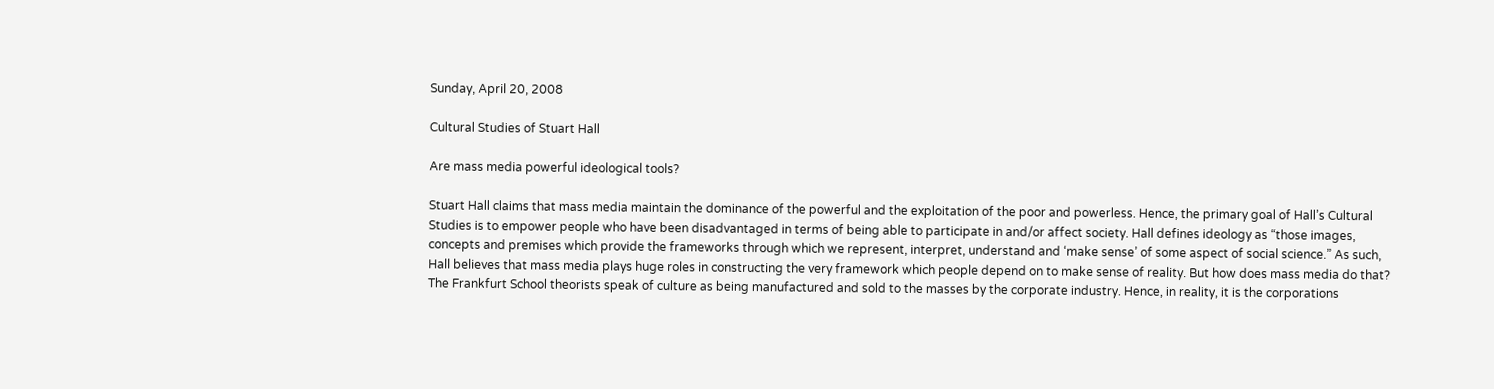Sunday, April 20, 2008

Cultural Studies of Stuart Hall

Are mass media powerful ideological tools?

Stuart Hall claims that mass media maintain the dominance of the powerful and the exploitation of the poor and powerless. Hence, the primary goal of Hall’s Cultural Studies is to empower people who have been disadvantaged in terms of being able to participate in and/or affect society. Hall defines ideology as “those images, concepts and premises which provide the frameworks through which we represent, interpret, understand and ‘make sense’ of some aspect of social science.” As such, Hall believes that mass media plays huge roles in constructing the very framework which people depend on to make sense of reality. But how does mass media do that? The Frankfurt School theorists speak of culture as being manufactured and sold to the masses by the corporate industry. Hence, in reality, it is the corporations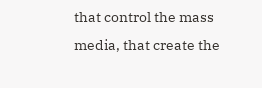that control the mass media, that create the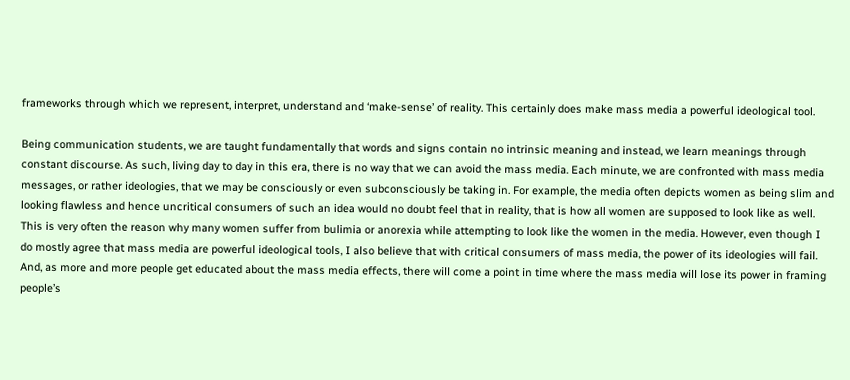frameworks through which we represent, interpret, understand and ‘make-sense’ of reality. This certainly does make mass media a powerful ideological tool.

Being communication students, we are taught fundamentally that words and signs contain no intrinsic meaning and instead, we learn meanings through constant discourse. As such, living day to day in this era, there is no way that we can avoid the mass media. Each minute, we are confronted with mass media messages, or rather ideologies, that we may be consciously or even subconsciously be taking in. For example, the media often depicts women as being slim and looking flawless and hence uncritical consumers of such an idea would no doubt feel that in reality, that is how all women are supposed to look like as well. This is very often the reason why many women suffer from bulimia or anorexia while attempting to look like the women in the media. However, even though I do mostly agree that mass media are powerful ideological tools, I also believe that with critical consumers of mass media, the power of its ideologies will fail. And, as more and more people get educated about the mass media effects, there will come a point in time where the mass media will lose its power in framing people’s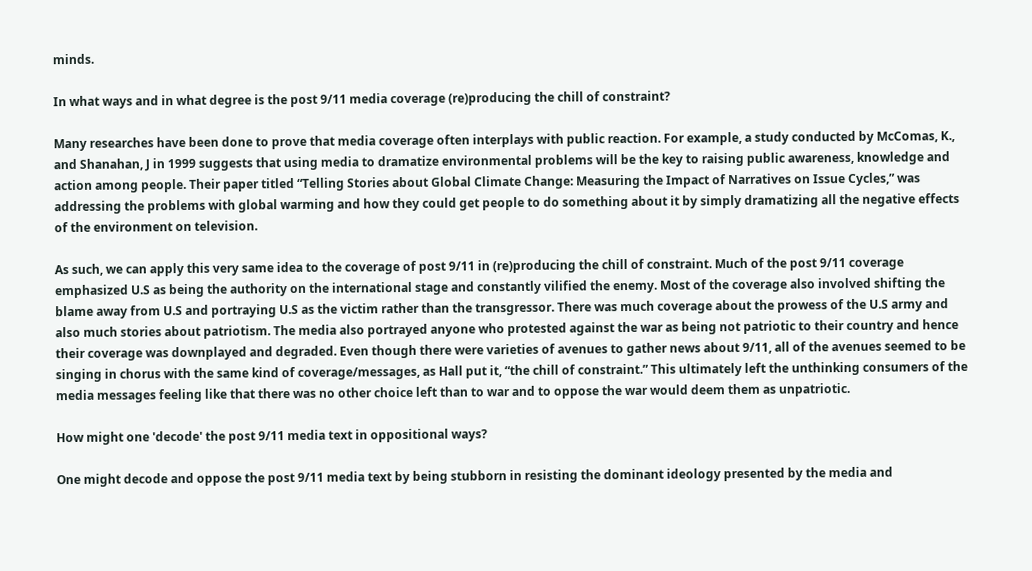minds.

In what ways and in what degree is the post 9/11 media coverage (re)producing the chill of constraint?

Many researches have been done to prove that media coverage often interplays with public reaction. For example, a study conducted by McComas, K., and Shanahan, J in 1999 suggests that using media to dramatize environmental problems will be the key to raising public awareness, knowledge and action among people. Their paper titled “Telling Stories about Global Climate Change: Measuring the Impact of Narratives on Issue Cycles,” was addressing the problems with global warming and how they could get people to do something about it by simply dramatizing all the negative effects of the environment on television.

As such, we can apply this very same idea to the coverage of post 9/11 in (re)producing the chill of constraint. Much of the post 9/11 coverage emphasized U.S as being the authority on the international stage and constantly vilified the enemy. Most of the coverage also involved shifting the blame away from U.S and portraying U.S as the victim rather than the transgressor. There was much coverage about the prowess of the U.S army and also much stories about patriotism. The media also portrayed anyone who protested against the war as being not patriotic to their country and hence their coverage was downplayed and degraded. Even though there were varieties of avenues to gather news about 9/11, all of the avenues seemed to be singing in chorus with the same kind of coverage/messages, as Hall put it, “the chill of constraint.” This ultimately left the unthinking consumers of the media messages feeling like that there was no other choice left than to war and to oppose the war would deem them as unpatriotic.

How might one 'decode' the post 9/11 media text in oppositional ways?

One might decode and oppose the post 9/11 media text by being stubborn in resisting the dominant ideology presented by the media and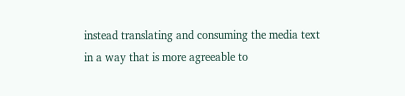instead translating and consuming the media text in a way that is more agreeable to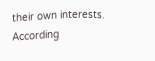their own interests. According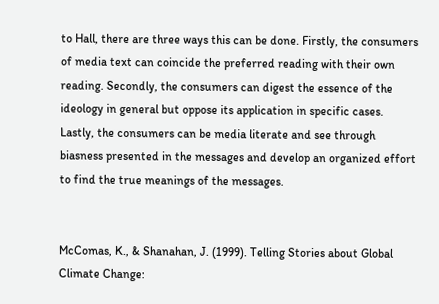to Hall, there are three ways this can be done. Firstly, the consumers of media text can coincide the preferred reading with their own reading. Secondly, the consumers can digest the essence of the ideology in general but oppose its application in specific cases. Lastly, the consumers can be media literate and see through biasness presented in the messages and develop an organized effort to find the true meanings of the messages.


McComas, K., & Shanahan, J. (1999). Telling Stories about Global Climate Change: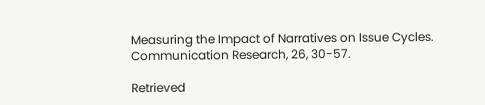Measuring the Impact of Narratives on Issue Cycles. Communication Research, 26, 30-57.

Retrieved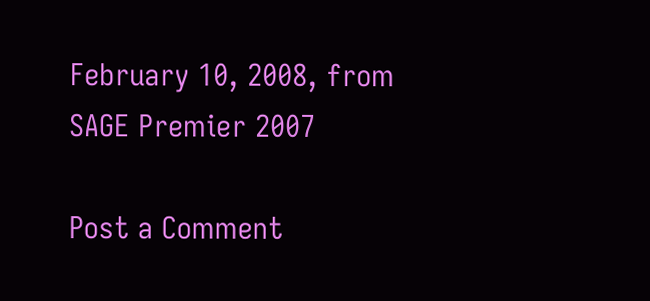February 10, 2008, from SAGE Premier 2007

Post a Comment